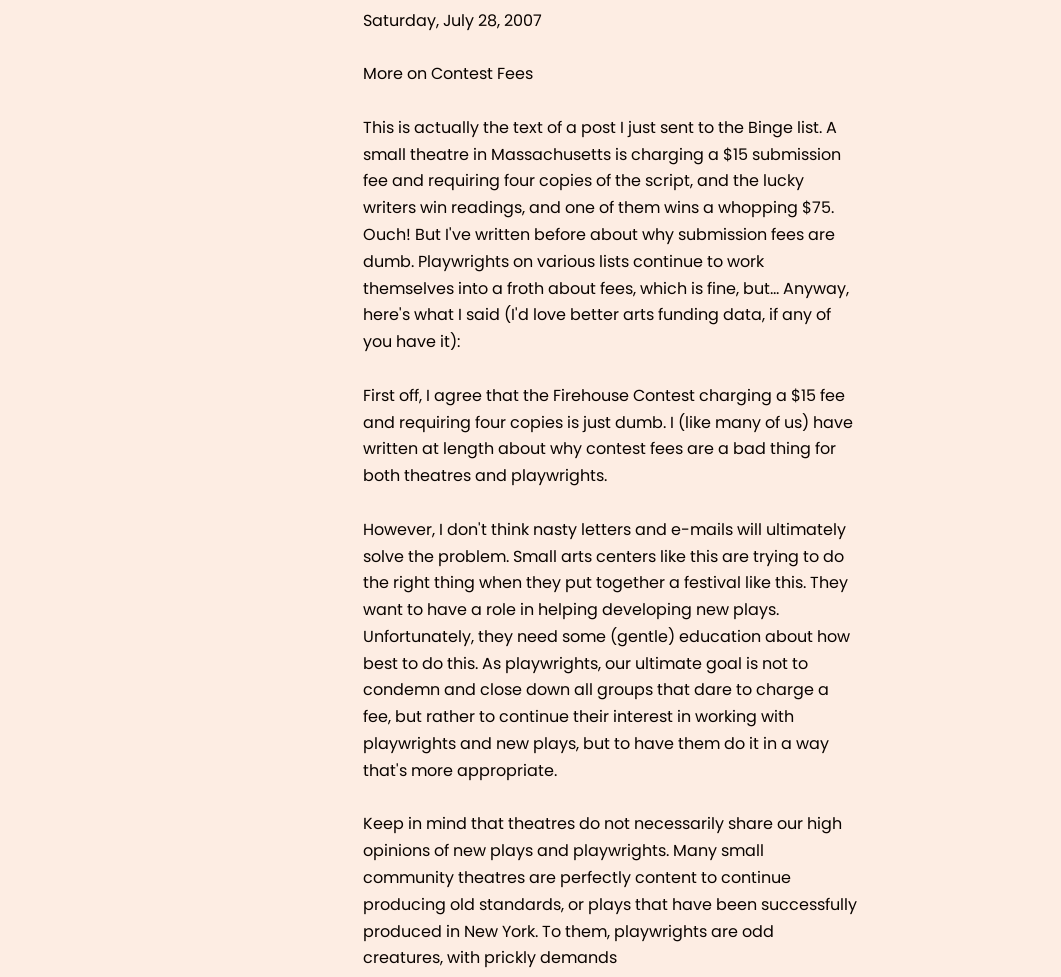Saturday, July 28, 2007

More on Contest Fees

This is actually the text of a post I just sent to the Binge list. A small theatre in Massachusetts is charging a $15 submission fee and requiring four copies of the script, and the lucky writers win readings, and one of them wins a whopping $75. Ouch! But I've written before about why submission fees are dumb. Playwrights on various lists continue to work themselves into a froth about fees, which is fine, but... Anyway, here's what I said (I'd love better arts funding data, if any of you have it):

First off, I agree that the Firehouse Contest charging a $15 fee and requiring four copies is just dumb. I (like many of us) have written at length about why contest fees are a bad thing for both theatres and playwrights.

However, I don't think nasty letters and e-mails will ultimately solve the problem. Small arts centers like this are trying to do the right thing when they put together a festival like this. They want to have a role in helping developing new plays. Unfortunately, they need some (gentle) education about how best to do this. As playwrights, our ultimate goal is not to condemn and close down all groups that dare to charge a fee, but rather to continue their interest in working with playwrights and new plays, but to have them do it in a way that's more appropriate.

Keep in mind that theatres do not necessarily share our high opinions of new plays and playwrights. Many small community theatres are perfectly content to continue producing old standards, or plays that have been successfully produced in New York. To them, playwrights are odd creatures, with prickly demands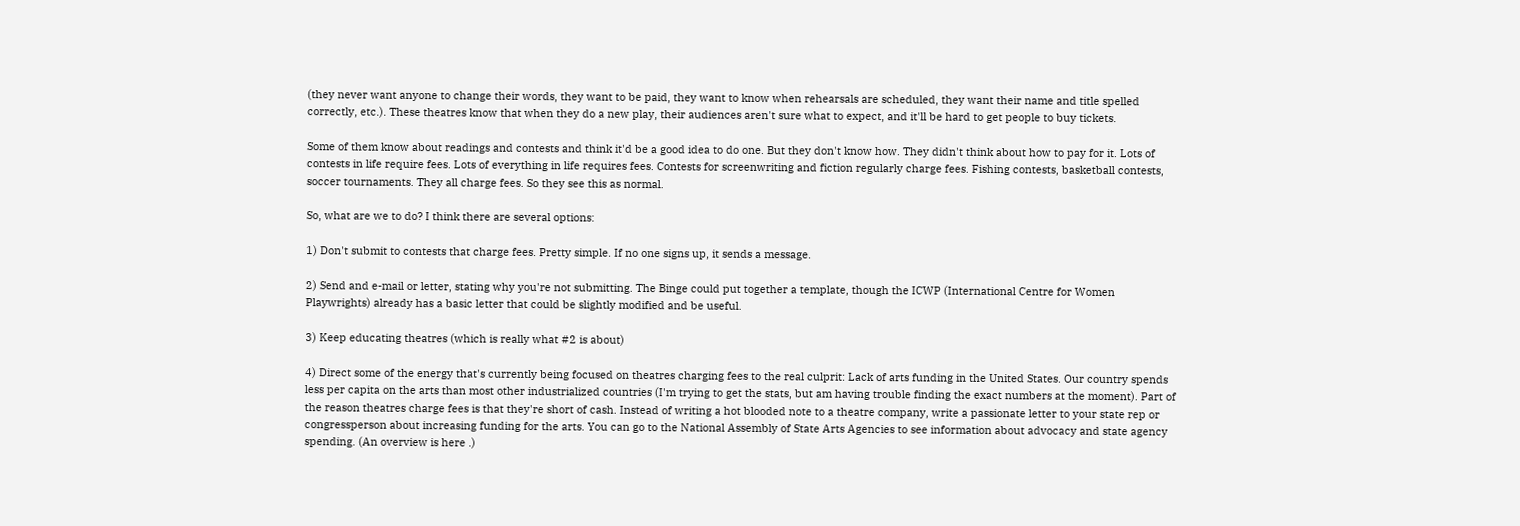(they never want anyone to change their words, they want to be paid, they want to know when rehearsals are scheduled, they want their name and title spelled correctly, etc.). These theatres know that when they do a new play, their audiences aren't sure what to expect, and it'll be hard to get people to buy tickets.

Some of them know about readings and contests and think it'd be a good idea to do one. But they don't know how. They didn't think about how to pay for it. Lots of contests in life require fees. Lots of everything in life requires fees. Contests for screenwriting and fiction regularly charge fees. Fishing contests, basketball contests, soccer tournaments. They all charge fees. So they see this as normal.

So, what are we to do? I think there are several options:

1) Don't submit to contests that charge fees. Pretty simple. If no one signs up, it sends a message.

2) Send and e-mail or letter, stating why you're not submitting. The Binge could put together a template, though the ICWP (International Centre for Women Playwrights) already has a basic letter that could be slightly modified and be useful.

3) Keep educating theatres (which is really what #2 is about)

4) Direct some of the energy that's currently being focused on theatres charging fees to the real culprit: Lack of arts funding in the United States. Our country spends less per capita on the arts than most other industrialized countries (I'm trying to get the stats, but am having trouble finding the exact numbers at the moment). Part of the reason theatres charge fees is that they're short of cash. Instead of writing a hot blooded note to a theatre company, write a passionate letter to your state rep or congressperson about increasing funding for the arts. You can go to the National Assembly of State Arts Agencies to see information about advocacy and state agency spending. (An overview is here .)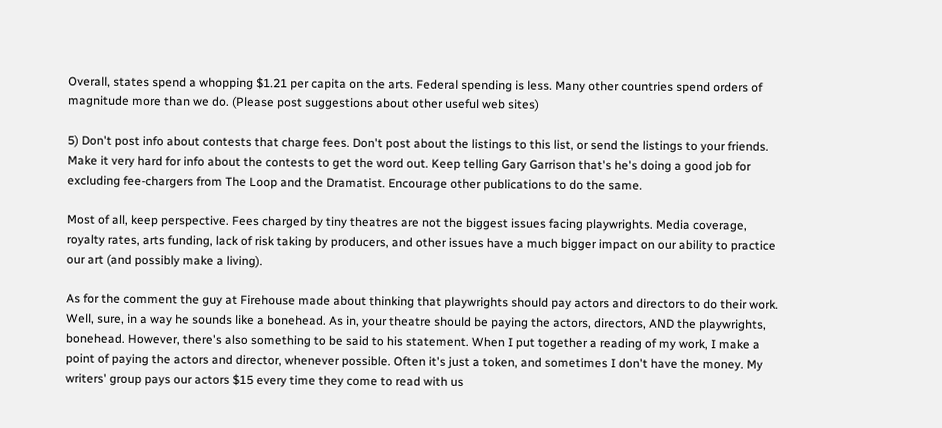Overall, states spend a whopping $1.21 per capita on the arts. Federal spending is less. Many other countries spend orders of magnitude more than we do. (Please post suggestions about other useful web sites)

5) Don't post info about contests that charge fees. Don't post about the listings to this list, or send the listings to your friends. Make it very hard for info about the contests to get the word out. Keep telling Gary Garrison that's he's doing a good job for excluding fee-chargers from The Loop and the Dramatist. Encourage other publications to do the same.

Most of all, keep perspective. Fees charged by tiny theatres are not the biggest issues facing playwrights. Media coverage, royalty rates, arts funding, lack of risk taking by producers, and other issues have a much bigger impact on our ability to practice our art (and possibly make a living).

As for the comment the guy at Firehouse made about thinking that playwrights should pay actors and directors to do their work. Well, sure, in a way he sounds like a bonehead. As in, your theatre should be paying the actors, directors, AND the playwrights, bonehead. However, there's also something to be said to his statement. When I put together a reading of my work, I make a point of paying the actors and director, whenever possible. Often it's just a token, and sometimes I don't have the money. My writers' group pays our actors $15 every time they come to read with us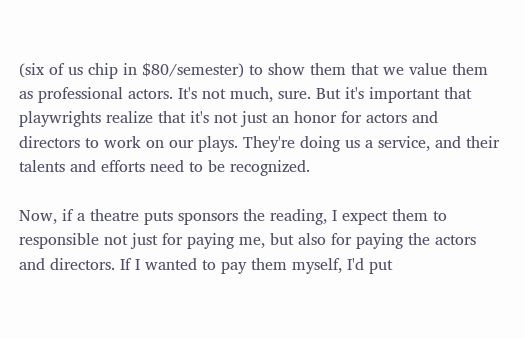(six of us chip in $80/semester) to show them that we value them as professional actors. It's not much, sure. But it's important that playwrights realize that it's not just an honor for actors and directors to work on our plays. They're doing us a service, and their talents and efforts need to be recognized.

Now, if a theatre puts sponsors the reading, I expect them to responsible not just for paying me, but also for paying the actors and directors. If I wanted to pay them myself, I'd put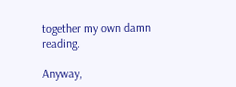together my own damn reading.

Anyway,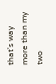that's way more than my two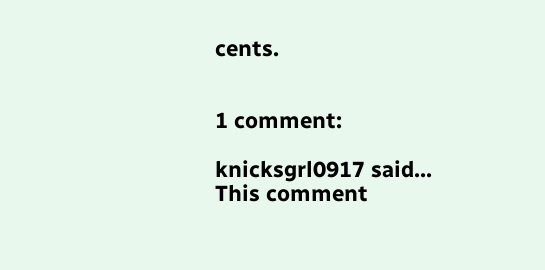cents.


1 comment:

knicksgrl0917 said...
This comment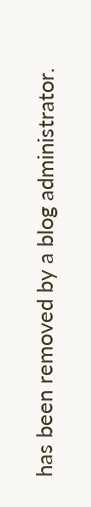has been removed by a blog administrator.